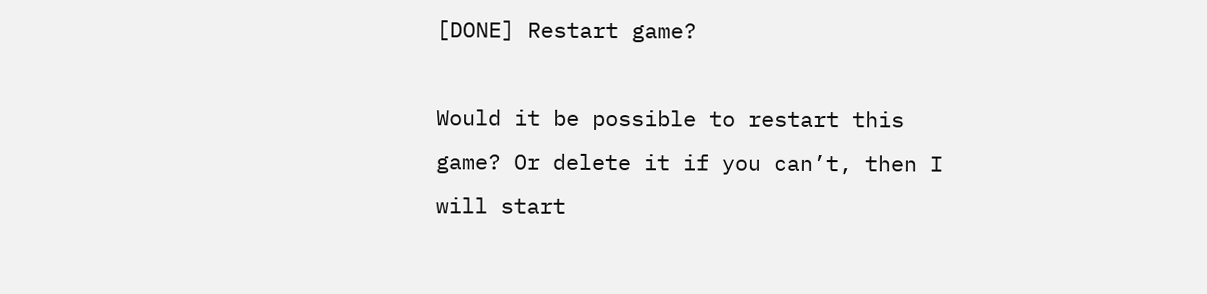[DONE] Restart game?

Would it be possible to restart this game? Or delete it if you can’t, then I will start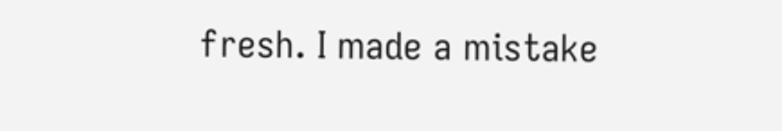fresh. I made a mistake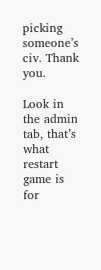picking someone’s civ. Thank you.

Look in the admin tab, that’s what restart game is for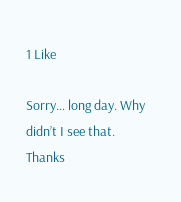1 Like

Sorry… long day. Why didn’t I see that. Thanks